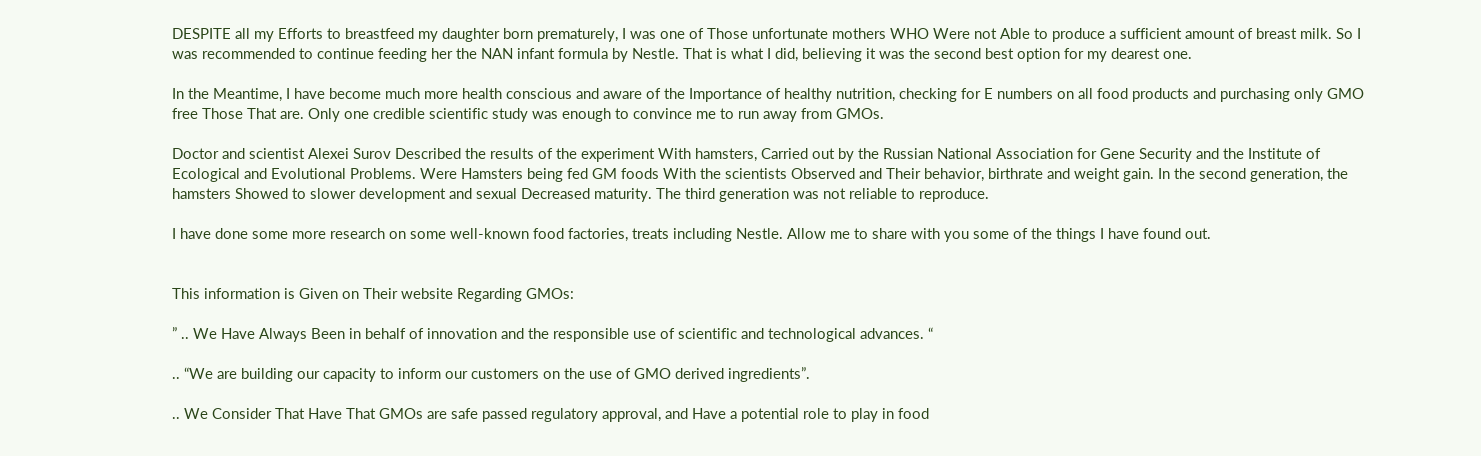DESPITE all my Efforts to breastfeed my daughter born prematurely, I was one of Those unfortunate mothers WHO Were not Able to produce a sufficient amount of breast milk. So I was recommended to continue feeding her the NAN infant formula by Nestle. That is what I did, believing it was the second best option for my dearest one.

In the Meantime, I have become much more health conscious and aware of the Importance of healthy nutrition, checking for E numbers on all food products and purchasing only GMO free Those That are. Only one credible scientific study was enough to convince me to run away from GMOs.

Doctor and scientist Alexei Surov Described the results of the experiment With hamsters, Carried out by the Russian National Association for Gene Security and the Institute of Ecological and Evolutional Problems. Were Hamsters being fed GM foods With the scientists Observed and Their behavior, birthrate and weight gain. In the second generation, the hamsters Showed to slower development and sexual Decreased maturity. The third generation was not reliable to reproduce.

I have done some more research on some well-known food factories, treats including Nestle. Allow me to share with you some of the things I have found out.


This information is Given on Their website Regarding GMOs:

” .. We Have Always Been in behalf of innovation and the responsible use of scientific and technological advances. “

.. “We are building our capacity to inform our customers on the use of GMO derived ingredients”.

.. We Consider That Have That GMOs are safe passed regulatory approval, and Have a potential role to play in food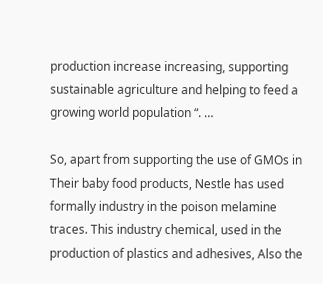production increase increasing, supporting sustainable agriculture and helping to feed a growing world population “. …

So, apart from supporting the use of GMOs in Their baby food products, Nestle has used formally industry in the poison melamine traces. This industry chemical, used in the production of plastics and adhesives, Also the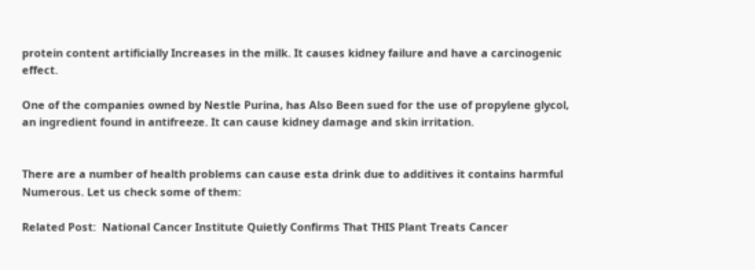protein content artificially Increases in the milk. It causes kidney failure and have a carcinogenic effect.

One of the companies owned by Nestle Purina, has Also Been sued for the use of propylene glycol, an ingredient found in antifreeze. It can cause kidney damage and skin irritation.


There are a number of health problems can cause esta drink due to additives it contains harmful Numerous. Let us check some of them:

Related Post:  National Cancer Institute Quietly Confirms That THIS Plant Treats Cancer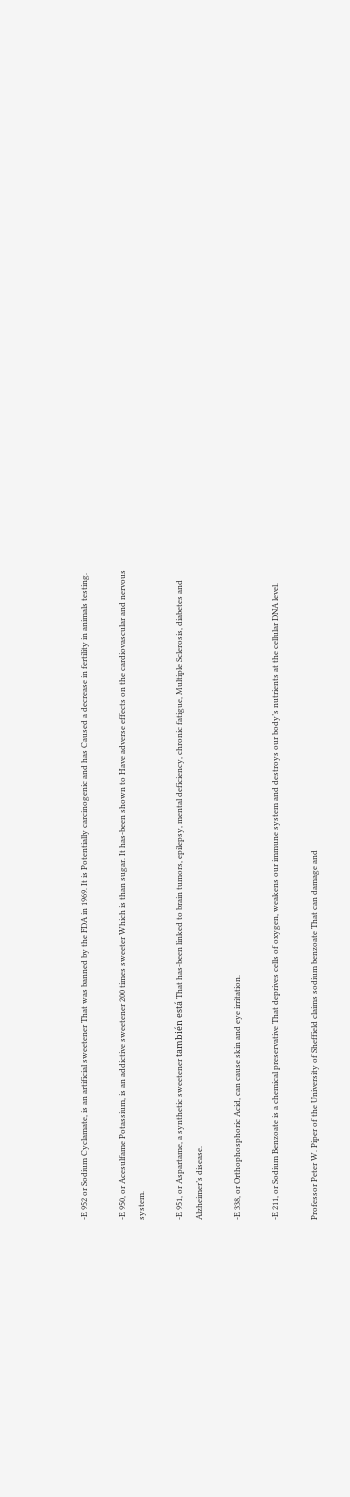-E 952 or Sodium Cyclamate, is an artificial sweetener That was banned by the FDA in 1969. It is Potentially carcinogenic and has Caused a decrease in fertility in animals testing.

-E 950, or Acesulfame Potassium, is an addictive sweetener 200 times sweeter Which is than sugar. It has-been shown to Have adverse effects on the cardiovascular and nervous system.

-E 951, or Aspartame, a synthetic sweetener también está That has-been linked to brain tumors, epilepsy, mental deficiency, chronic fatigue, Multiple Sclerosis, diabetes and Alzheimer’s disease.

-E 338, or Orthophosphoric Acid, can cause skin and eye irritation.

-E 211, or Sodium Benzoate is a chemical preservative That deprives cells of oxygen, weakens our immune system and destroys our body’s nutrients at the cellular DNA level.

Professor Peter W. Piper of the University of Sheffield claims sodium benzoate That can damage and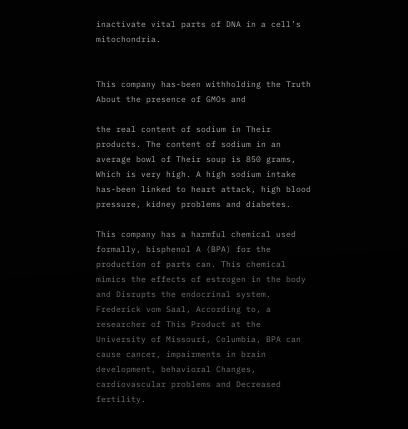inactivate vital parts of DNA in a cell’s mitochondria.


This company has-been withholding the Truth About the presence of GMOs and

the real content of sodium in Their products. The content of sodium in an average bowl of Their soup is 850 grams, Which is very high. A high sodium intake has-been linked to heart attack, high blood pressure, kidney problems and diabetes.

This company has a harmful chemical used formally, bisphenol A (BPA) for the production of parts can. This chemical mimics the effects of estrogen in the body and Disrupts the endocrinal system. Frederick vom Saal, According to, a researcher of This Product at the University of Missouri, Columbia, BPA can cause cancer, impairments in brain development, behavioral Changes, cardiovascular problems and Decreased fertility.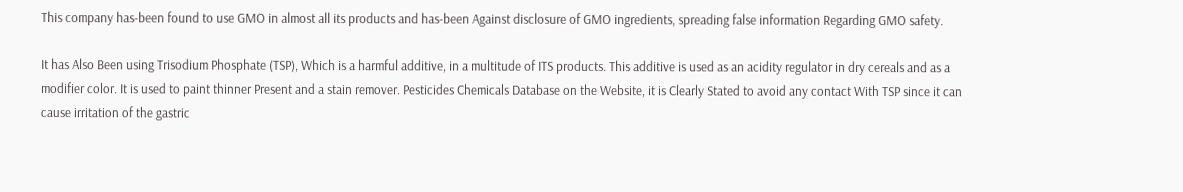This company has-been found to use GMO in almost all its products and has-been Against disclosure of GMO ingredients, spreading false information Regarding GMO safety.

It has Also Been using Trisodium Phosphate (TSP), Which is a harmful additive, in a multitude of ITS products. This additive is used as an acidity regulator in dry cereals and as a modifier color. It is used to paint thinner Present and a stain remover. Pesticides Chemicals Database on the Website, it is Clearly Stated to avoid any contact With TSP since it can cause irritation of the gastric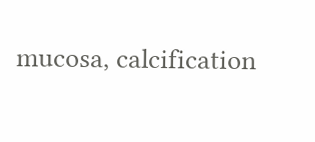mucosa, calcification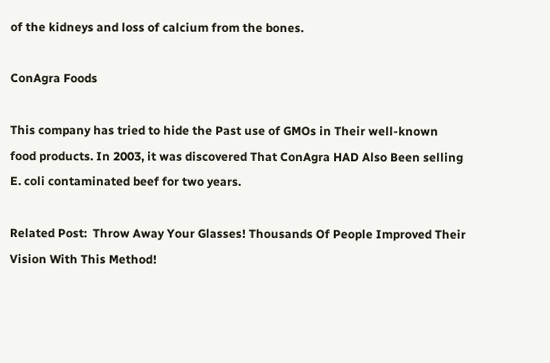of the kidneys and loss of calcium from the bones.

ConAgra Foods

This company has tried to hide the Past use of GMOs in Their well-known food products. In 2003, it was discovered That ConAgra HAD Also Been selling E. coli contaminated beef for two years.

Related Post:  Throw Away Your Glasses! Thousands Of People Improved Their Vision With This Method!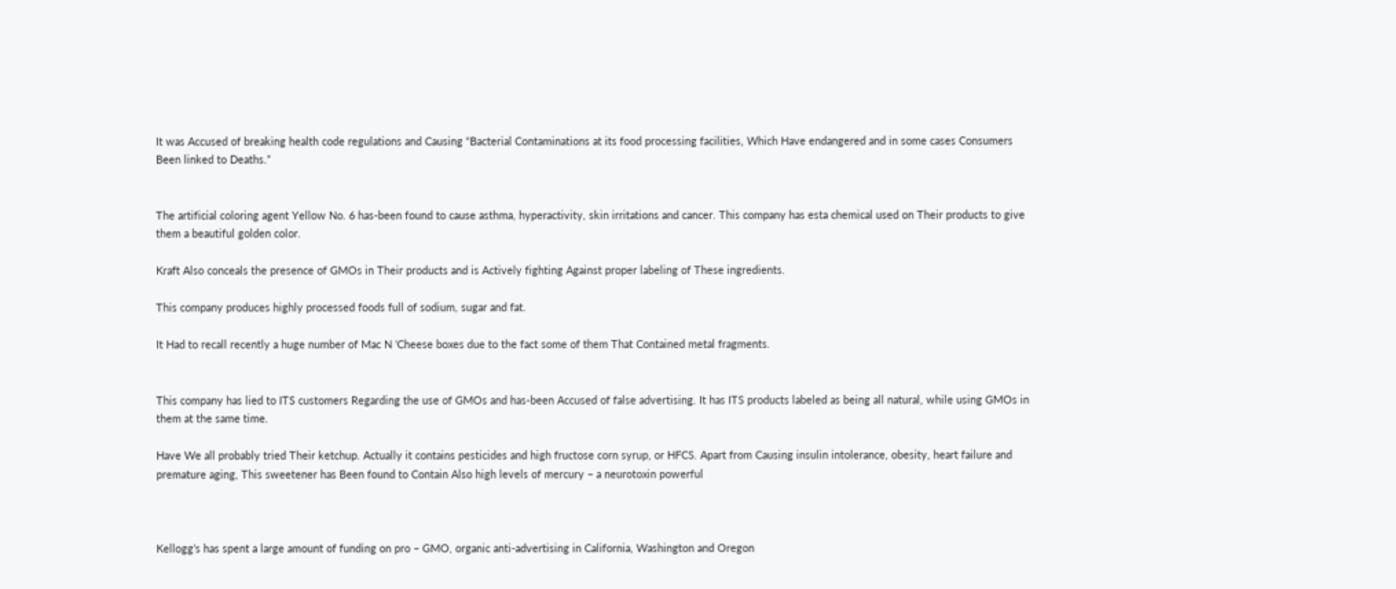It was Accused of breaking health code regulations and Causing “Bacterial Contaminations at its food processing facilities, Which Have endangered and in some cases Consumers Been linked to Deaths.”


The artificial coloring agent Yellow No. 6 has-been found to cause asthma, hyperactivity, skin irritations and cancer. This company has esta chemical used on Their products to give them a beautiful golden color.

Kraft Also conceals the presence of GMOs in Their products and is Actively fighting Against proper labeling of These ingredients.

This company produces highly processed foods full of sodium, sugar and fat.

It Had to recall recently a huge number of Mac N ‘Cheese boxes due to the fact some of them That Contained metal fragments.


This company has lied to ITS customers Regarding the use of GMOs and has-been Accused of false advertising. It has ITS products labeled as being all natural, while using GMOs in them at the same time.

Have We all probably tried Their ketchup. Actually it contains pesticides and high fructose corn syrup, or HFCS. Apart from Causing insulin intolerance, obesity, heart failure and premature aging, This sweetener has Been found to Contain Also high levels of mercury – a neurotoxin powerful



Kellogg’s has spent a large amount of funding on pro – GMO, organic anti-advertising in California, Washington and Oregon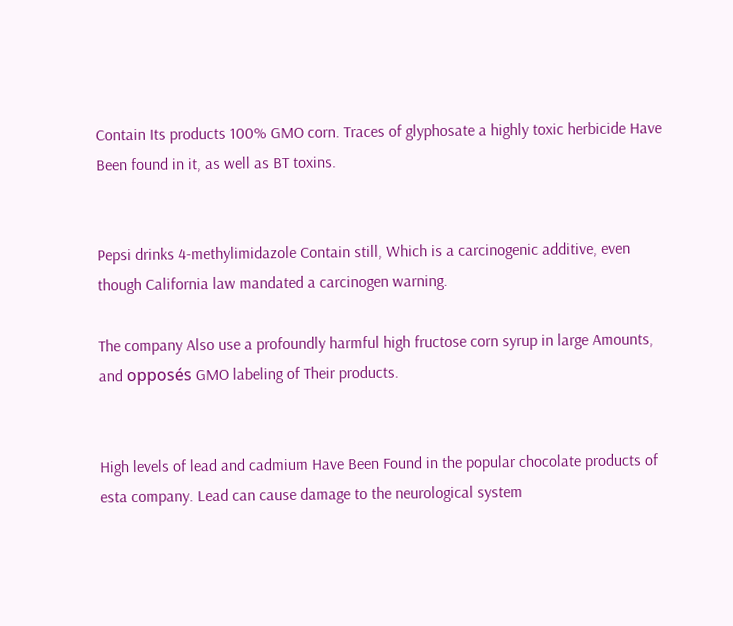Contain Its products 100% GMO corn. Traces of glyphosate a highly toxic herbicide Have Been found in it, as well as BT toxins.


Pepsi drinks 4-methylimidazole Contain still, Which is a carcinogenic additive, even though California law mandated a carcinogen warning.

The company Also use a profoundly harmful high fructose corn syrup in large Amounts, and opposés GMO labeling of Their products.


High levels of lead and cadmium Have Been Found in the popular chocolate products of esta company. Lead can cause damage to the neurological system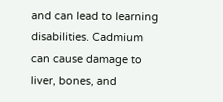and can lead to learning disabilities. Cadmium can cause damage to liver, bones, and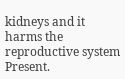kidneys and it harms the reproductive system Present.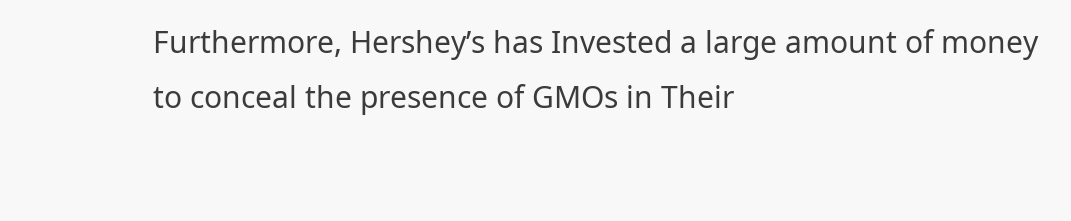Furthermore, Hershey’s has Invested a large amount of money to conceal the presence of GMOs in Their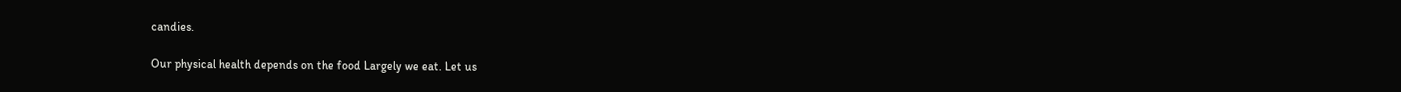candies.

Our physical health depends on the food Largely we eat. Let us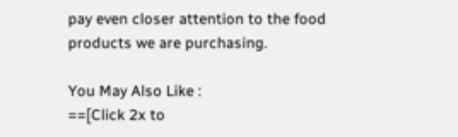pay even closer attention to the food products we are purchasing.

You May Also Like :
==[Click 2x to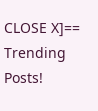CLOSE X]==
Trending Posts!